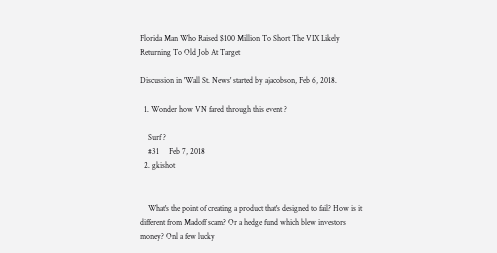Florida Man Who Raised $100 Million To Short The VIX Likely Returning To Old Job At Target

Discussion in 'Wall St. News' started by ajacobson, Feb 6, 2018.

  1. Wonder how VN fared through this event ?

    Surf ?
    #31     Feb 7, 2018
  2. gkishot


    What's the point of creating a product that's designed to fail? How is it different from Madoff scam? Or a hedge fund which blew investors money? Onl a few lucky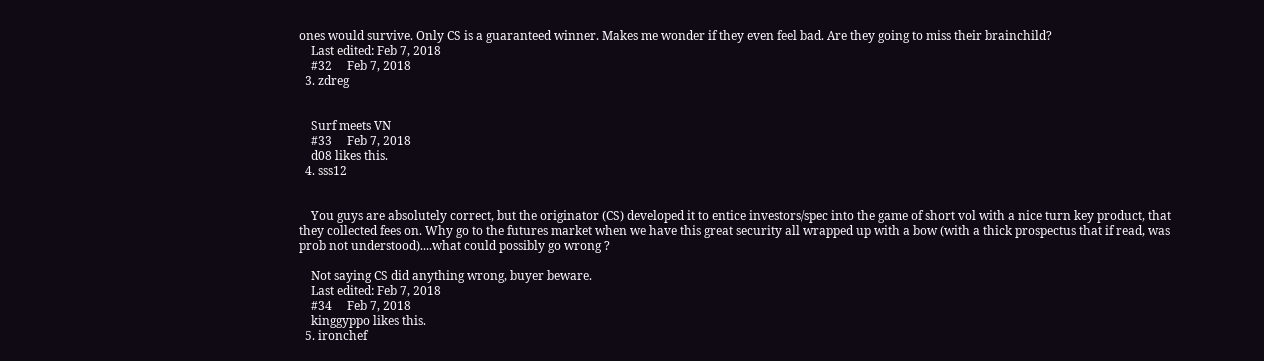ones would survive. Only CS is a guaranteed winner. Makes me wonder if they even feel bad. Are they going to miss their brainchild?
    Last edited: Feb 7, 2018
    #32     Feb 7, 2018
  3. zdreg


    Surf meets VN
    #33     Feb 7, 2018
    d08 likes this.
  4. sss12


    You guys are absolutely correct, but the originator (CS) developed it to entice investors/spec into the game of short vol with a nice turn key product, that they collected fees on. Why go to the futures market when we have this great security all wrapped up with a bow (with a thick prospectus that if read, was prob not understood)....what could possibly go wrong ?

    Not saying CS did anything wrong, buyer beware.
    Last edited: Feb 7, 2018
    #34     Feb 7, 2018
    kinggyppo likes this.
  5. ironchef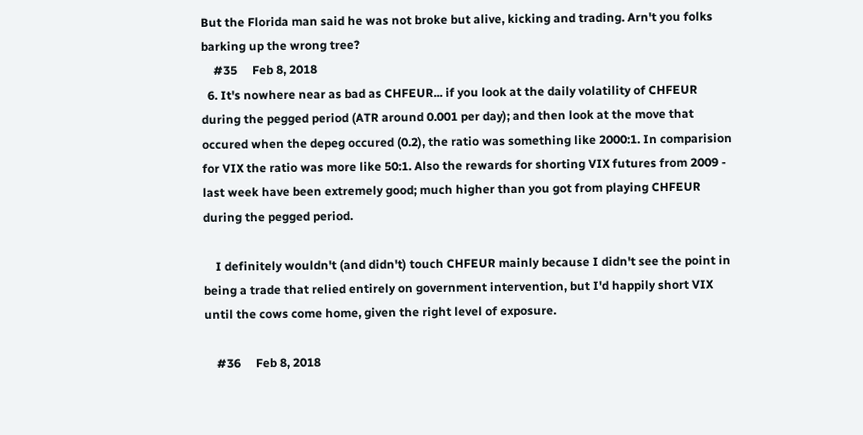But the Florida man said he was not broke but alive, kicking and trading. Arn't you folks barking up the wrong tree?
    #35     Feb 8, 2018
  6. It's nowhere near as bad as CHFEUR... if you look at the daily volatility of CHFEUR during the pegged period (ATR around 0.001 per day); and then look at the move that occured when the depeg occured (0.2), the ratio was something like 2000:1. In comparision for VIX the ratio was more like 50:1. Also the rewards for shorting VIX futures from 2009 - last week have been extremely good; much higher than you got from playing CHFEUR during the pegged period.

    I definitely wouldn't (and didn't) touch CHFEUR mainly because I didn't see the point in being a trade that relied entirely on government intervention, but I'd happily short VIX until the cows come home, given the right level of exposure.

    #36     Feb 8, 2018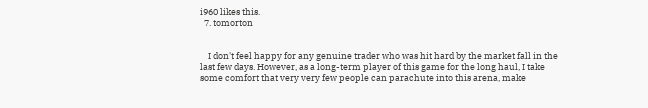i960 likes this.
  7. tomorton


    I don't feel happy for any genuine trader who was hit hard by the market fall in the last few days. However, as a long-term player of this game for the long haul, I take some comfort that very very few people can parachute into this arena, make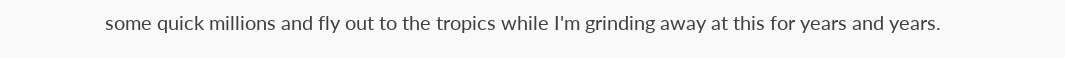some quick millions and fly out to the tropics while I'm grinding away at this for years and years.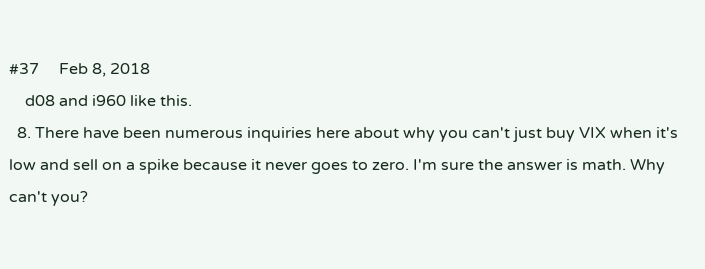#37     Feb 8, 2018
    d08 and i960 like this.
  8. There have been numerous inquiries here about why you can't just buy VIX when it's low and sell on a spike because it never goes to zero. I'm sure the answer is math. Why can't you?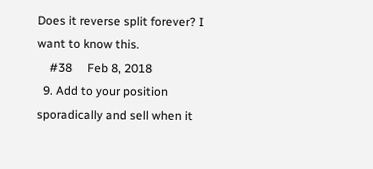Does it reverse split forever? I want to know this.
    #38     Feb 8, 2018
  9. Add to your position sporadically and sell when it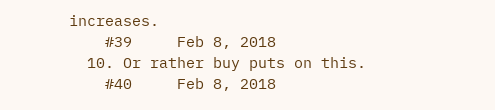increases.
    #39     Feb 8, 2018
  10. Or rather buy puts on this.
    #40     Feb 8, 2018